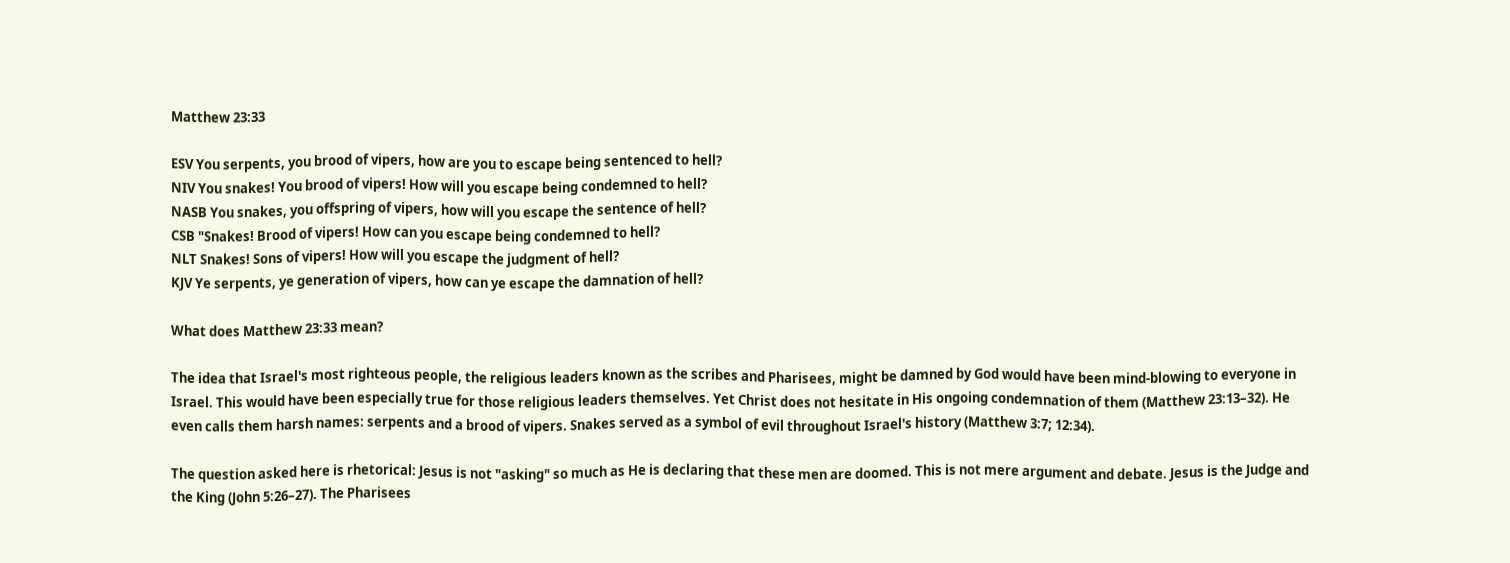Matthew 23:33

ESV You serpents, you brood of vipers, how are you to escape being sentenced to hell?
NIV You snakes! You brood of vipers! How will you escape being condemned to hell?
NASB You snakes, you offspring of vipers, how will you escape the sentence of hell?
CSB "Snakes! Brood of vipers! How can you escape being condemned to hell?
NLT Snakes! Sons of vipers! How will you escape the judgment of hell?
KJV Ye serpents, ye generation of vipers, how can ye escape the damnation of hell?

What does Matthew 23:33 mean?

The idea that Israel's most righteous people, the religious leaders known as the scribes and Pharisees, might be damned by God would have been mind-blowing to everyone in Israel. This would have been especially true for those religious leaders themselves. Yet Christ does not hesitate in His ongoing condemnation of them (Matthew 23:13–32). He even calls them harsh names: serpents and a brood of vipers. Snakes served as a symbol of evil throughout Israel's history (Matthew 3:7; 12:34).

The question asked here is rhetorical: Jesus is not "asking" so much as He is declaring that these men are doomed. This is not mere argument and debate. Jesus is the Judge and the King (John 5:26–27). The Pharisees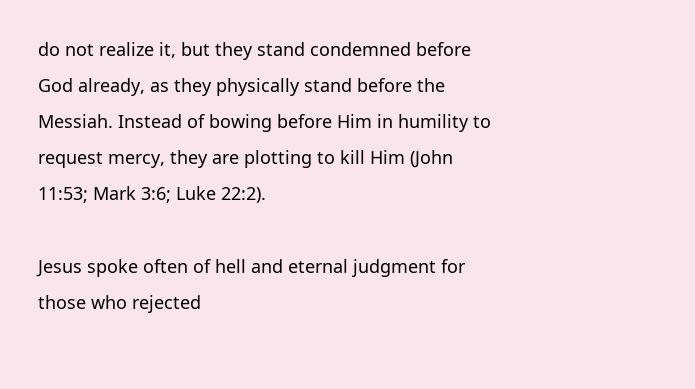do not realize it, but they stand condemned before God already, as they physically stand before the Messiah. Instead of bowing before Him in humility to request mercy, they are plotting to kill Him (John 11:53; Mark 3:6; Luke 22:2).

Jesus spoke often of hell and eternal judgment for those who rejected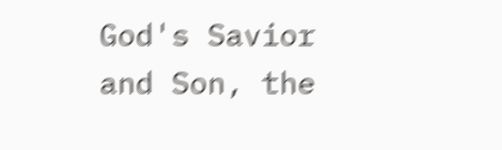God's Savior and Son, the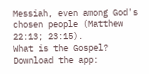Messiah, even among God's chosen people (Matthew 22:13; 23:15).
What is the Gospel?
Download the app: